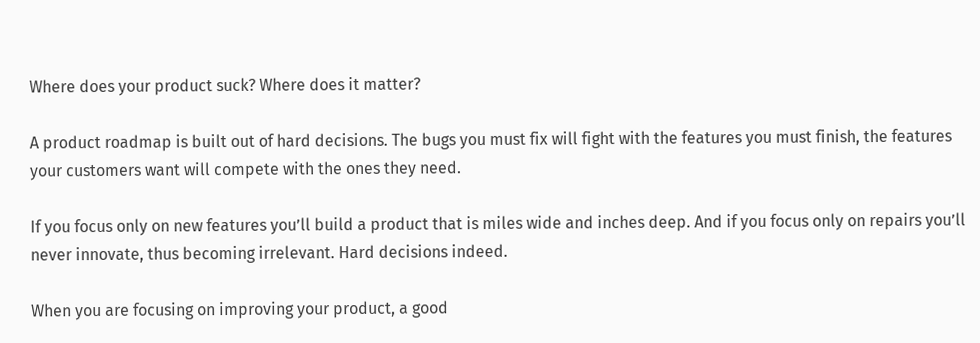Where does your product suck? Where does it matter?

A product roadmap is built out of hard decisions. The bugs you must fix will fight with the features you must finish, the features your customers want will compete with the ones they need.

If you focus only on new features you’ll build a product that is miles wide and inches deep. And if you focus only on repairs you’ll never innovate, thus becoming irrelevant. Hard decisions indeed.

When you are focusing on improving your product, a good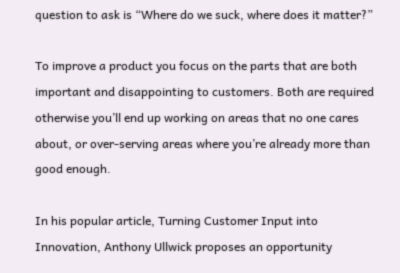question to ask is “Where do we suck, where does it matter?”

To improve a product you focus on the parts that are both important and disappointing to customers. Both are required otherwise you’ll end up working on areas that no one cares about, or over-serving areas where you’re already more than good enough.

In his popular article, Turning Customer Input into Innovation, Anthony Ullwick proposes an opportunity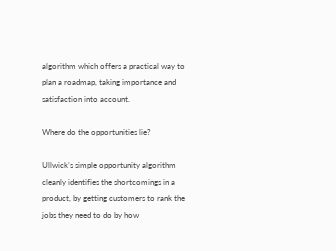algorithm which offers a practical way to plan a roadmap, taking importance and satisfaction into account.

Where do the opportunities lie?

Ullwick’s simple opportunity algorithm cleanly identifies the shortcomings in a product, by getting customers to rank the jobs they need to do by how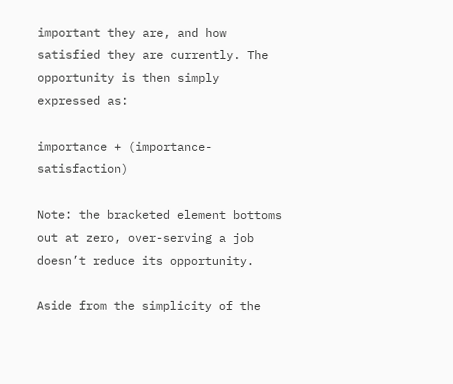important they are, and how satisfied they are currently. The opportunity is then simply expressed as:

importance + (importance-satisfaction)

Note: the bracketed element bottoms out at zero, over-serving a job doesn’t reduce its opportunity.

Aside from the simplicity of the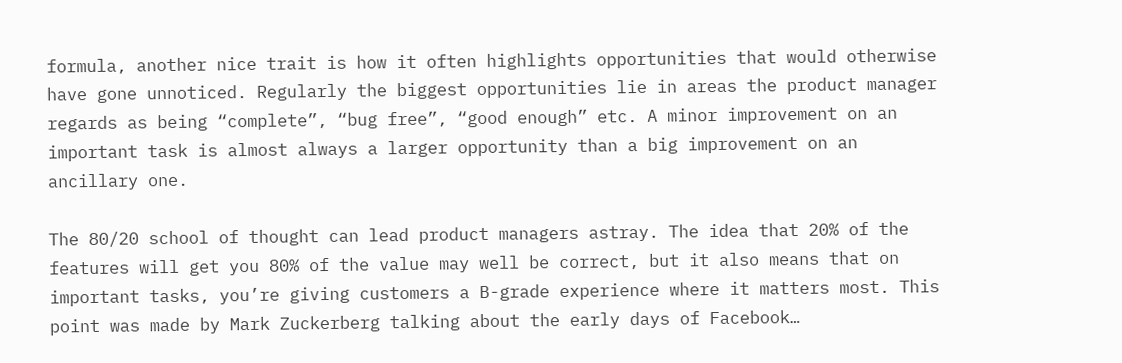formula, another nice trait is how it often highlights opportunities that would otherwise have gone unnoticed. Regularly the biggest opportunities lie in areas the product manager regards as being “complete”, “bug free”, “good enough” etc. A minor improvement on an important task is almost always a larger opportunity than a big improvement on an ancillary one.

The 80/20 school of thought can lead product managers astray. The idea that 20% of the features will get you 80% of the value may well be correct, but it also means that on important tasks, you’re giving customers a B-grade experience where it matters most. This point was made by Mark Zuckerberg talking about the early days of Facebook…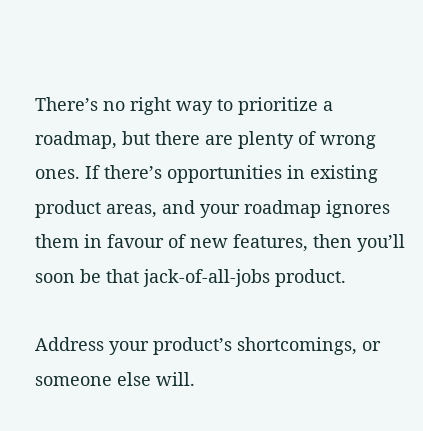There’s no right way to prioritize a roadmap, but there are plenty of wrong ones. If there’s opportunities in existing product areas, and your roadmap ignores them in favour of new features, then you’ll soon be that jack-of-all-jobs product.

Address your product’s shortcomings, or someone else will.